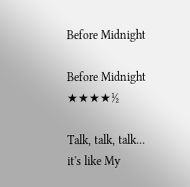Before Midnight

Before Midnight ★★★★½

Talk, talk, talk... it's like My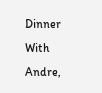Dinner With Andre,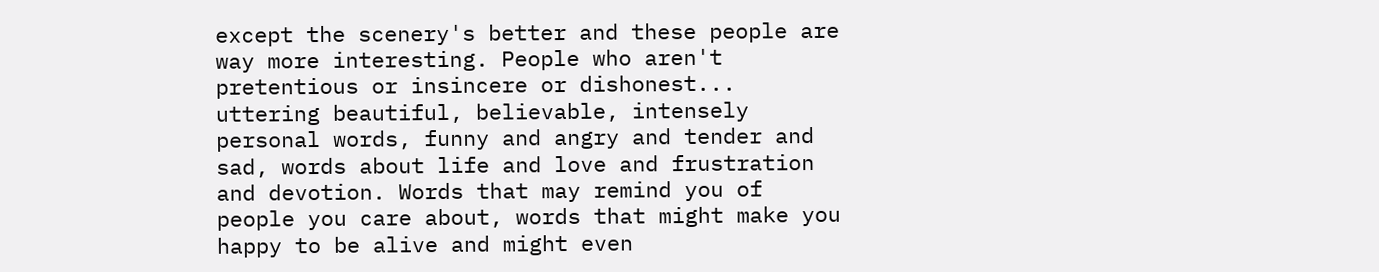except the scenery's better and these people are way more interesting. People who aren't pretentious or insincere or dishonest... uttering beautiful, believable, intensely personal words, funny and angry and tender and sad, words about life and love and frustration and devotion. Words that may remind you of people you care about, words that might make you happy to be alive and might even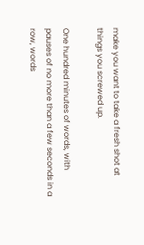make you want to take a fresh shot at things you screwed up.

One hundred minutes of words, with pauses of no more than a few seconds in a row, words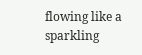flowing like a sparkling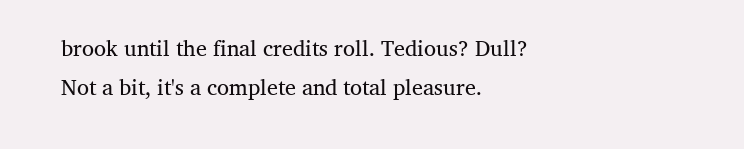brook until the final credits roll. Tedious? Dull? Not a bit, it's a complete and total pleasure.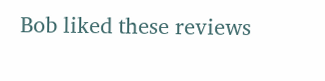Bob liked these reviews